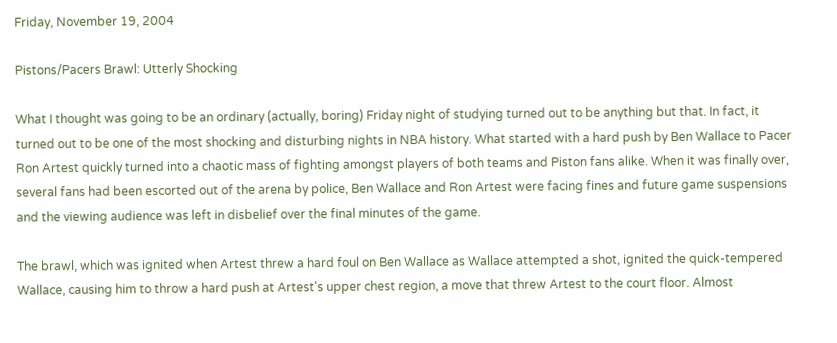Friday, November 19, 2004

Pistons/Pacers Brawl: Utterly Shocking

What I thought was going to be an ordinary (actually, boring) Friday night of studying turned out to be anything but that. In fact, it turned out to be one of the most shocking and disturbing nights in NBA history. What started with a hard push by Ben Wallace to Pacer Ron Artest quickly turned into a chaotic mass of fighting amongst players of both teams and Piston fans alike. When it was finally over, several fans had been escorted out of the arena by police, Ben Wallace and Ron Artest were facing fines and future game suspensions and the viewing audience was left in disbelief over the final minutes of the game.

The brawl, which was ignited when Artest threw a hard foul on Ben Wallace as Wallace attempted a shot, ignited the quick-tempered Wallace, causing him to throw a hard push at Artest's upper chest region, a move that threw Artest to the court floor. Almost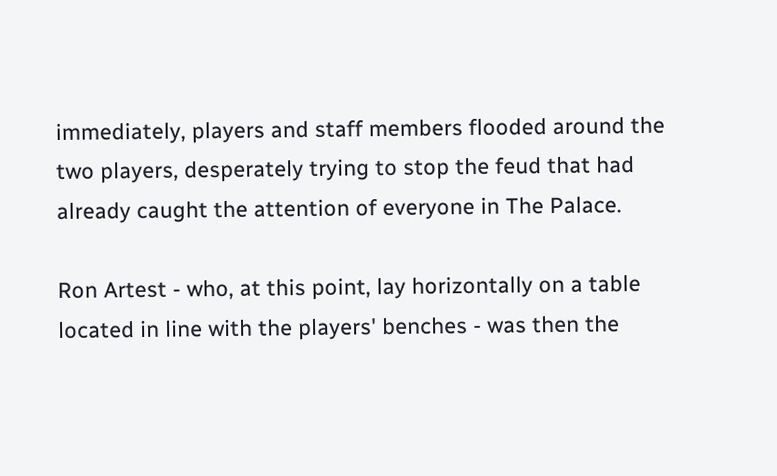immediately, players and staff members flooded around the two players, desperately trying to stop the feud that had already caught the attention of everyone in The Palace.

Ron Artest - who, at this point, lay horizontally on a table located in line with the players' benches - was then the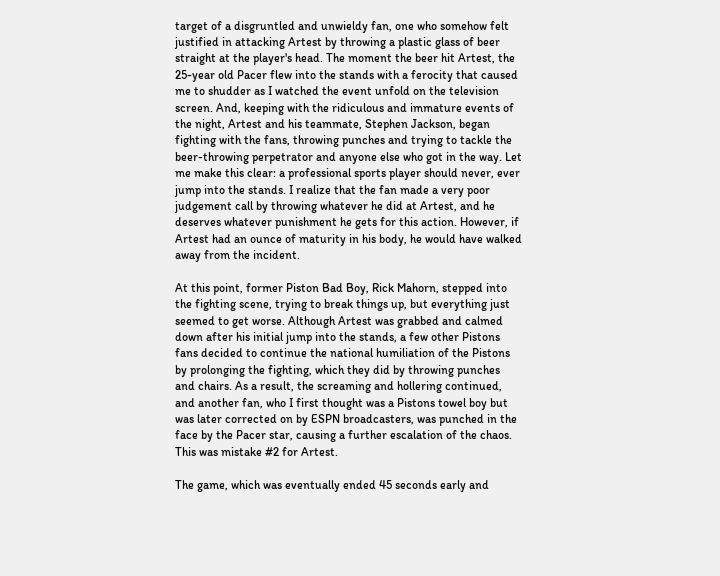target of a disgruntled and unwieldy fan, one who somehow felt justified in attacking Artest by throwing a plastic glass of beer straight at the player's head. The moment the beer hit Artest, the 25-year old Pacer flew into the stands with a ferocity that caused me to shudder as I watched the event unfold on the television screen. And, keeping with the ridiculous and immature events of the night, Artest and his teammate, Stephen Jackson, began fighting with the fans, throwing punches and trying to tackle the beer-throwing perpetrator and anyone else who got in the way. Let me make this clear: a professional sports player should never, ever jump into the stands. I realize that the fan made a very poor judgement call by throwing whatever he did at Artest, and he deserves whatever punishment he gets for this action. However, if Artest had an ounce of maturity in his body, he would have walked away from the incident.

At this point, former Piston Bad Boy, Rick Mahorn, stepped into the fighting scene, trying to break things up, but everything just seemed to get worse. Although Artest was grabbed and calmed down after his initial jump into the stands, a few other Pistons fans decided to continue the national humiliation of the Pistons by prolonging the fighting, which they did by throwing punches and chairs. As a result, the screaming and hollering continued, and another fan, who I first thought was a Pistons towel boy but was later corrected on by ESPN broadcasters, was punched in the face by the Pacer star, causing a further escalation of the chaos. This was mistake #2 for Artest.

The game, which was eventually ended 45 seconds early and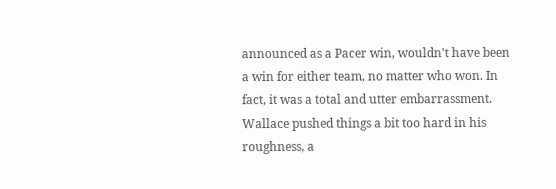announced as a Pacer win, wouldn't have been a win for either team, no matter who won. In fact, it was a total and utter embarrassment. Wallace pushed things a bit too hard in his roughness, a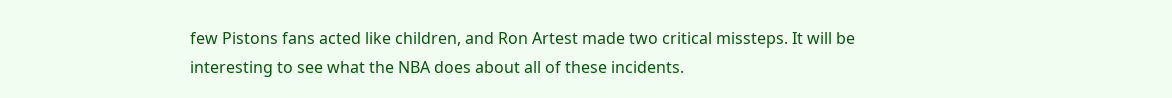few Pistons fans acted like children, and Ron Artest made two critical missteps. It will be interesting to see what the NBA does about all of these incidents.